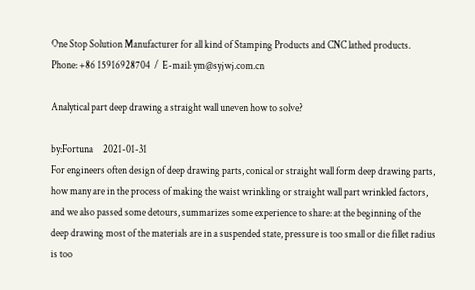One Stop Solution Manufacturer for all kind of Stamping Products and CNC lathed products.     Phone: +86 15916928704  /  E-mail: ym@syjwj.com.cn

Analytical part deep drawing a straight wall uneven how to solve?

by:Fortuna     2021-01-31
For engineers often design of deep drawing parts, conical or straight wall form deep drawing parts, how many are in the process of making the waist wrinkling or straight wall part wrinkled factors, and we also passed some detours, summarizes some experience to share: at the beginning of the deep drawing most of the materials are in a suspended state, pressure is too small or die fillet radius is too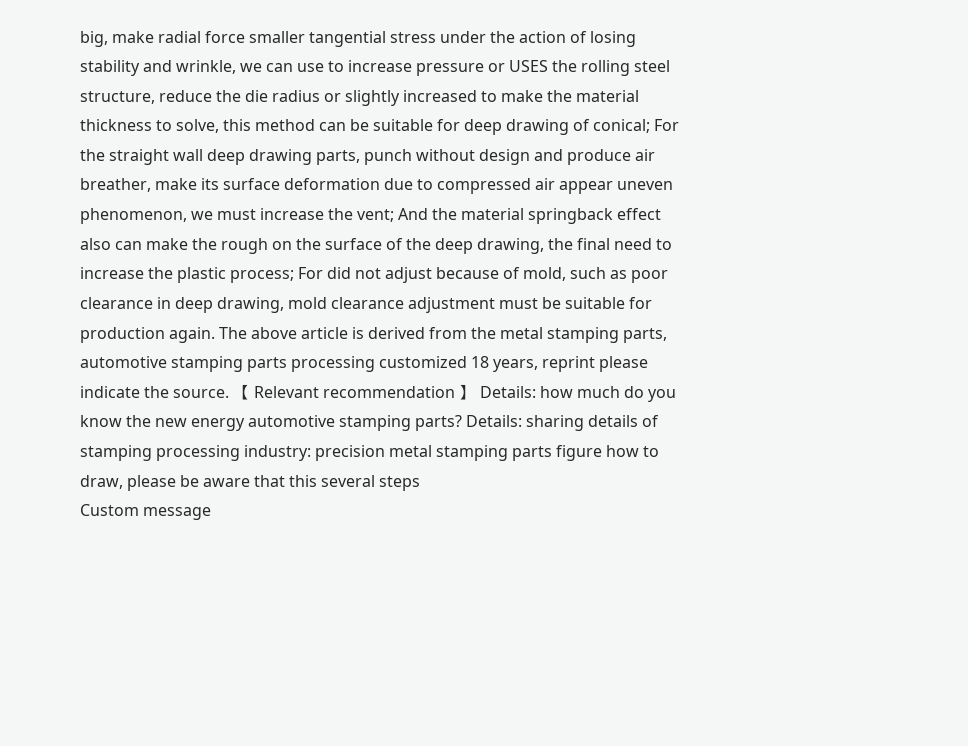big, make radial force smaller tangential stress under the action of losing stability and wrinkle, we can use to increase pressure or USES the rolling steel structure, reduce the die radius or slightly increased to make the material thickness to solve, this method can be suitable for deep drawing of conical; For the straight wall deep drawing parts, punch without design and produce air breather, make its surface deformation due to compressed air appear uneven phenomenon, we must increase the vent; And the material springback effect also can make the rough on the surface of the deep drawing, the final need to increase the plastic process; For did not adjust because of mold, such as poor clearance in deep drawing, mold clearance adjustment must be suitable for production again. The above article is derived from the metal stamping parts, automotive stamping parts processing customized 18 years, reprint please indicate the source. 【 Relevant recommendation 】 Details: how much do you know the new energy automotive stamping parts? Details: sharing details of stamping processing industry: precision metal stamping parts figure how to draw, please be aware that this several steps
Custom message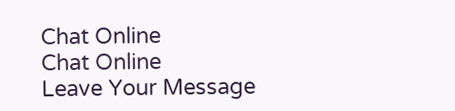Chat Online
Chat Online
Leave Your Message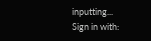inputting...
Sign in with: